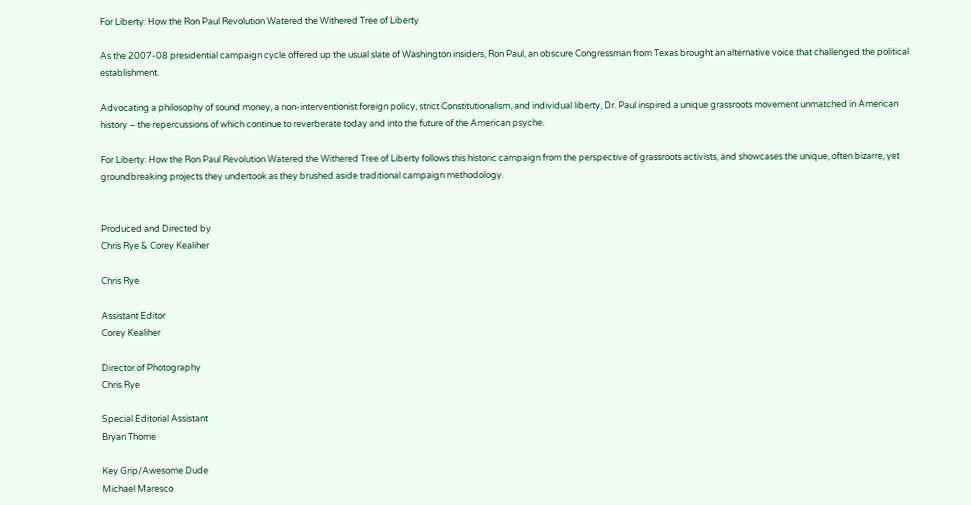For Liberty: How the Ron Paul Revolution Watered the Withered Tree of Liberty

As the 2007-08 presidential campaign cycle offered up the usual slate of Washington insiders, Ron Paul, an obscure Congressman from Texas brought an alternative voice that challenged the political establishment.

Advocating a philosophy of sound money, a non-interventionist foreign policy, strict Constitutionalism, and individual liberty, Dr. Paul inspired a unique grassroots movement unmatched in American history – the repercussions of which continue to reverberate today and into the future of the American psyche.

For Liberty: How the Ron Paul Revolution Watered the Withered Tree of Liberty follows this historic campaign from the perspective of grassroots activists, and showcases the unique, often bizarre, yet groundbreaking projects they undertook as they brushed aside traditional campaign methodology.


Produced and Directed by
Chris Rye & Corey Kealiher

Chris Rye

Assistant Editor
Corey Kealiher

Director of Photography
Chris Rye

Special Editorial Assistant
Bryan Thome

Key Grip/Awesome Dude
Michael Maresco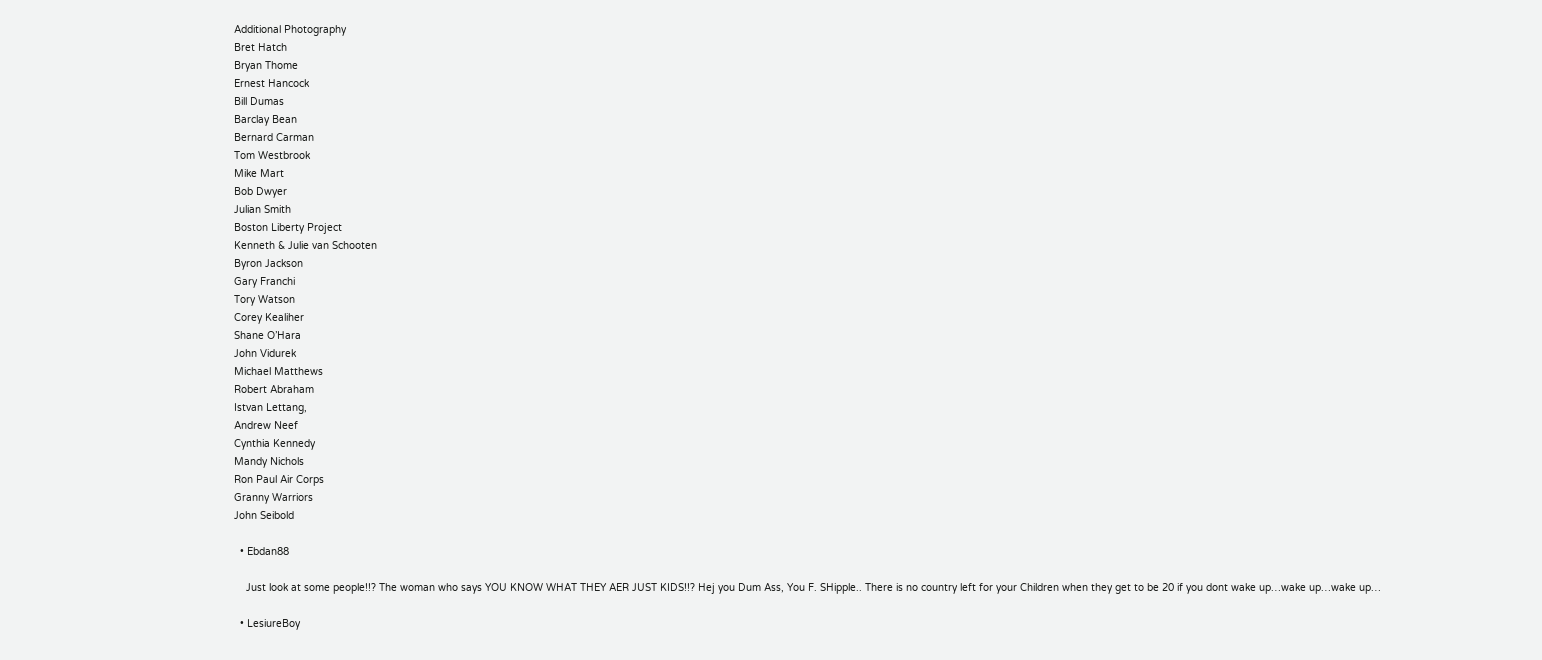Additional Photography
Bret Hatch
Bryan Thome
Ernest Hancock
Bill Dumas
Barclay Bean
Bernard Carman
Tom Westbrook
Mike Mart
Bob Dwyer
Julian Smith
Boston Liberty Project
Kenneth & Julie van Schooten
Byron Jackson
Gary Franchi
Tory Watson
Corey Kealiher
Shane O’Hara
John Vidurek
Michael Matthews
Robert Abraham
Istvan Lettang,
Andrew Neef
Cynthia Kennedy
Mandy Nichols
Ron Paul Air Corps
Granny Warriors
John Seibold

  • Ebdan88

    Just look at some people!!? The woman who says YOU KNOW WHAT THEY AER JUST KIDS!!? Hej you Dum Ass, You F. SHipple.. There is no country left for your Children when they get to be 20 if you dont wake up…wake up…wake up…

  • LesiureBoy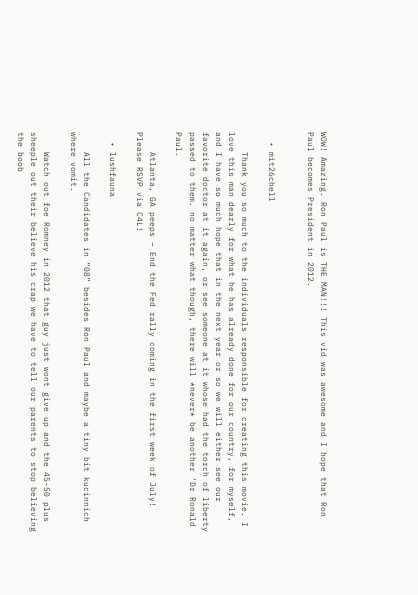WOW! Amazing. Ron Paul is THE MAN!!! This vid was awesome and I hope that Ron Paul becomes President in 2012.


  • mit26chell

    Thank you so much to the individuals responsible for creating this movie. I love this man dearly for what he has already done for our country, for myself, and I have so much hope that in the next year or so we will either see our favorite doctor at it again, or see someone at it whose had the torch of liberty passed to them. no matter what though, there will *never* be another ‘Dr Ronald Paul.

    Atlanta, GA peeps – End the Fed rally coming in the first week of July! Please RSVP via C4L!

  • lushfauna

    All the Candidates in “08” besides Ron Paul and maybe a tiny bit kucinnich where vomit.

    Watch out foe Romney in 2012 that guy just wont give up and the 45-50 plus sheeple out their believe his crap we have to tell our parents to stop believing the boob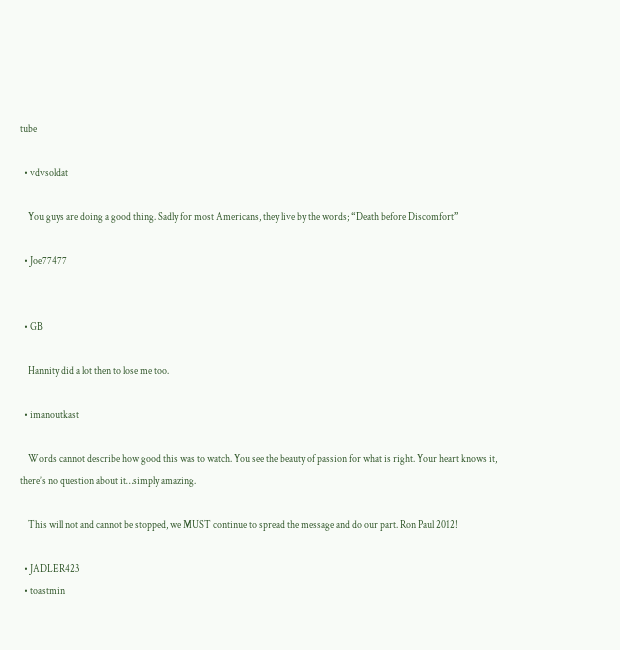tube

  • vdvsoldat

    You guys are doing a good thing. Sadly for most Americans, they live by the words; “Death before Discomfort”

  • Joe77477


  • GB

    Hannity did a lot then to lose me too.

  • imanoutkast

    Words cannot describe how good this was to watch. You see the beauty of passion for what is right. Your heart knows it, there’s no question about it…simply amazing.

    This will not and cannot be stopped, we MUST continue to spread the message and do our part. Ron Paul 2012!

  • JADLER423
  • toastmin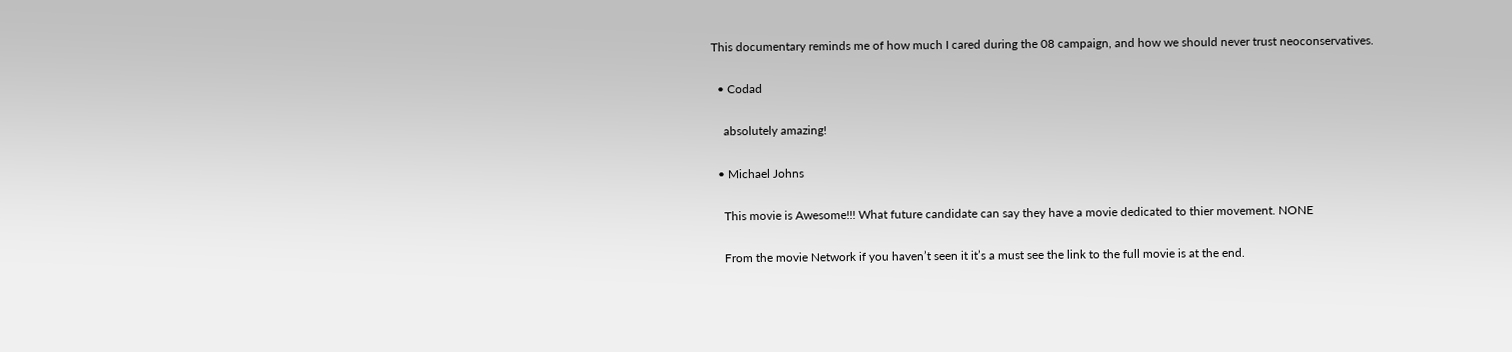This documentary reminds me of how much I cared during the 08 campaign, and how we should never trust neoconservatives.

  • Codad

    absolutely amazing!

  • Michael Johns

    This movie is Awesome!!! What future candidate can say they have a movie dedicated to thier movement. NONE

    From the movie Network if you haven’t seen it it’s a must see the link to the full movie is at the end.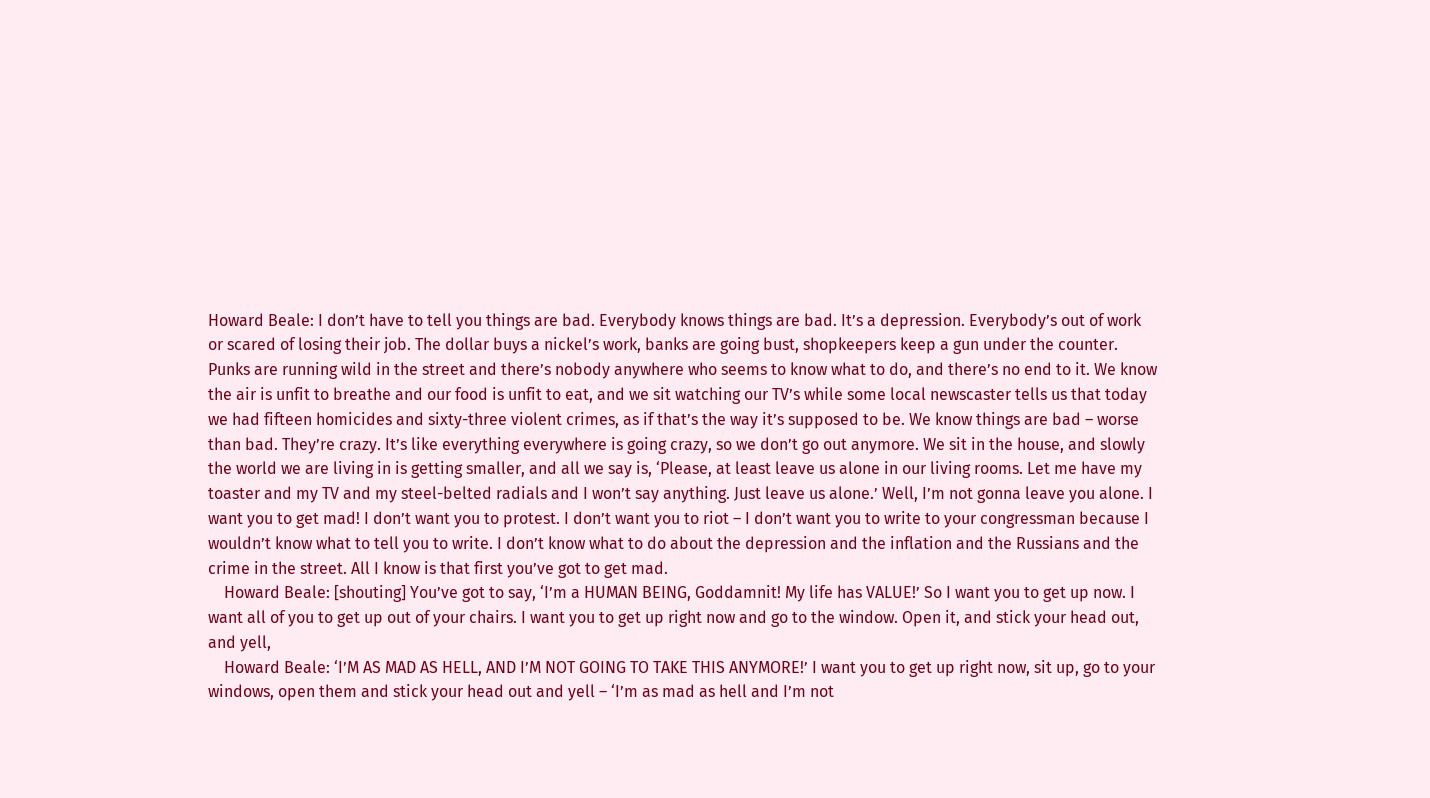Howard Beale: I don’t have to tell you things are bad. Everybody knows things are bad. It’s a depression. Everybody’s out of work or scared of losing their job. The dollar buys a nickel’s work, banks are going bust, shopkeepers keep a gun under the counter. Punks are running wild in the street and there’s nobody anywhere who seems to know what to do, and there’s no end to it. We know the air is unfit to breathe and our food is unfit to eat, and we sit watching our TV’s while some local newscaster tells us that today we had fifteen homicides and sixty-three violent crimes, as if that’s the way it’s supposed to be. We know things are bad – worse than bad. They’re crazy. It’s like everything everywhere is going crazy, so we don’t go out anymore. We sit in the house, and slowly the world we are living in is getting smaller, and all we say is, ‘Please, at least leave us alone in our living rooms. Let me have my toaster and my TV and my steel-belted radials and I won’t say anything. Just leave us alone.’ Well, I’m not gonna leave you alone. I want you to get mad! I don’t want you to protest. I don’t want you to riot – I don’t want you to write to your congressman because I wouldn’t know what to tell you to write. I don’t know what to do about the depression and the inflation and the Russians and the crime in the street. All I know is that first you’ve got to get mad.
    Howard Beale: [shouting] You’ve got to say, ‘I’m a HUMAN BEING, Goddamnit! My life has VALUE!’ So I want you to get up now. I want all of you to get up out of your chairs. I want you to get up right now and go to the window. Open it, and stick your head out, and yell,
    Howard Beale: ‘I’M AS MAD AS HELL, AND I’M NOT GOING TO TAKE THIS ANYMORE!’ I want you to get up right now, sit up, go to your windows, open them and stick your head out and yell – ‘I’m as mad as hell and I’m not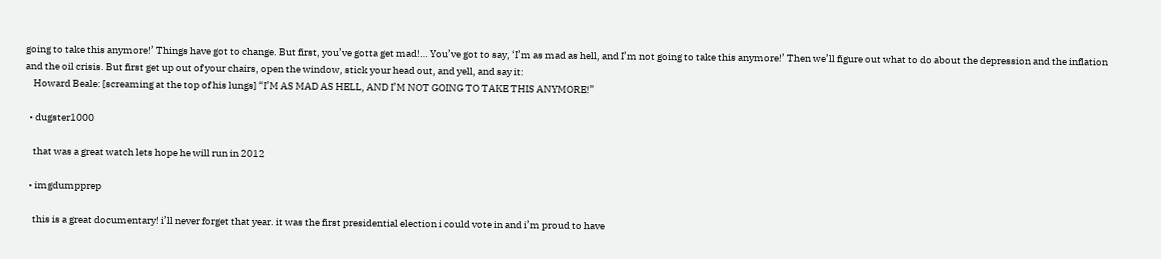going to take this anymore!’ Things have got to change. But first, you’ve gotta get mad!… You’ve got to say, ‘I’m as mad as hell, and I’m not going to take this anymore!’ Then we’ll figure out what to do about the depression and the inflation and the oil crisis. But first get up out of your chairs, open the window, stick your head out, and yell, and say it:
    Howard Beale: [screaming at the top of his lungs] “I’M AS MAD AS HELL, AND I’M NOT GOING TO TAKE THIS ANYMORE!”

  • dugster1000

    that was a great watch lets hope he will run in 2012

  • imgdumpprep

    this is a great documentary! i’ll never forget that year. it was the first presidential election i could vote in and i’m proud to have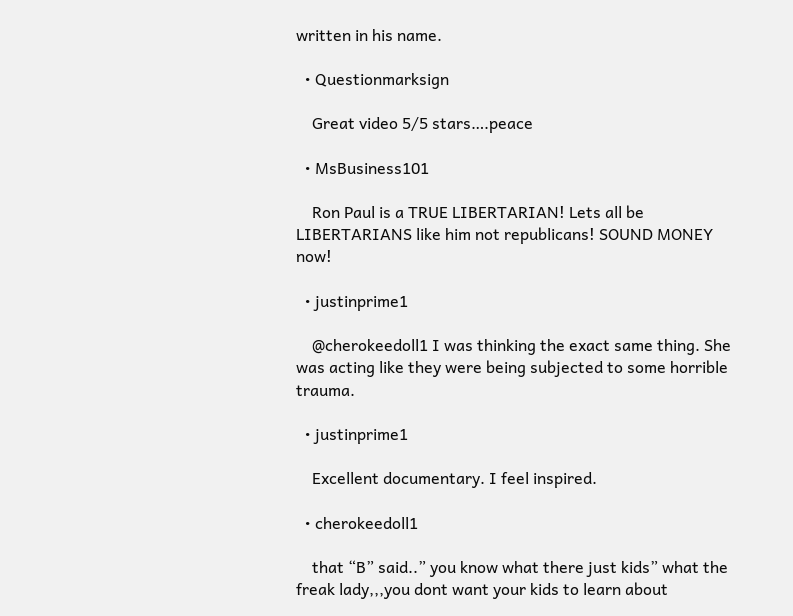written in his name.

  • Questionmarksign

    Great video 5/5 stars….peace

  • MsBusiness101

    Ron Paul is a TRUE LIBERTARIAN! Lets all be LIBERTARIANS like him not republicans! SOUND MONEY now!

  • justinprime1

    @cherokeedoll1 I was thinking the exact same thing. She was acting like they were being subjected to some horrible trauma.

  • justinprime1

    Excellent documentary. I feel inspired.

  • cherokeedoll1

    that “B” said..” you know what there just kids” what the freak lady,,,you dont want your kids to learn about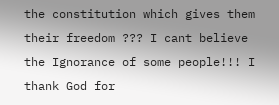the constitution which gives them their freedom ??? I cant believe the Ignorance of some people!!! I thank God for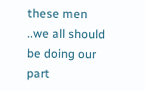these men ..we all should be doing our part